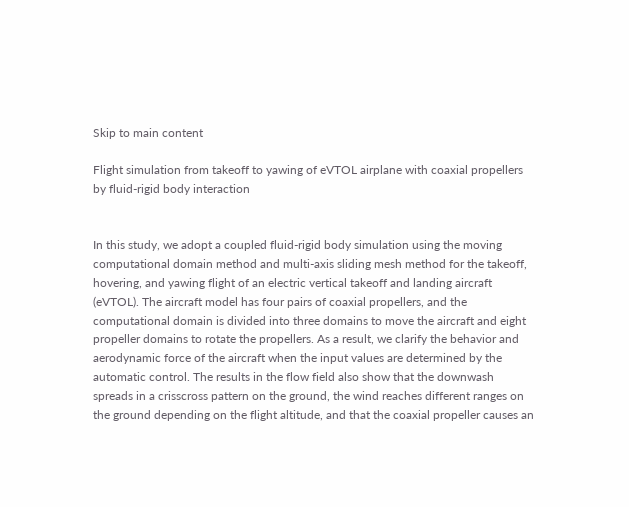Skip to main content

Flight simulation from takeoff to yawing of eVTOL airplane with coaxial propellers by fluid-rigid body interaction


In this study, we adopt a coupled fluid-rigid body simulation using the moving computational domain method and multi-axis sliding mesh method for the takeoff, hovering, and yawing flight of an electric vertical takeoff and landing aircraft (eVTOL). The aircraft model has four pairs of coaxial propellers, and the computational domain is divided into three domains to move the aircraft and eight propeller domains to rotate the propellers. As a result, we clarify the behavior and aerodynamic force of the aircraft when the input values are determined by the automatic control. The results in the flow field also show that the downwash spreads in a crisscross pattern on the ground, the wind reaches different ranges on the ground depending on the flight altitude, and that the coaxial propeller causes an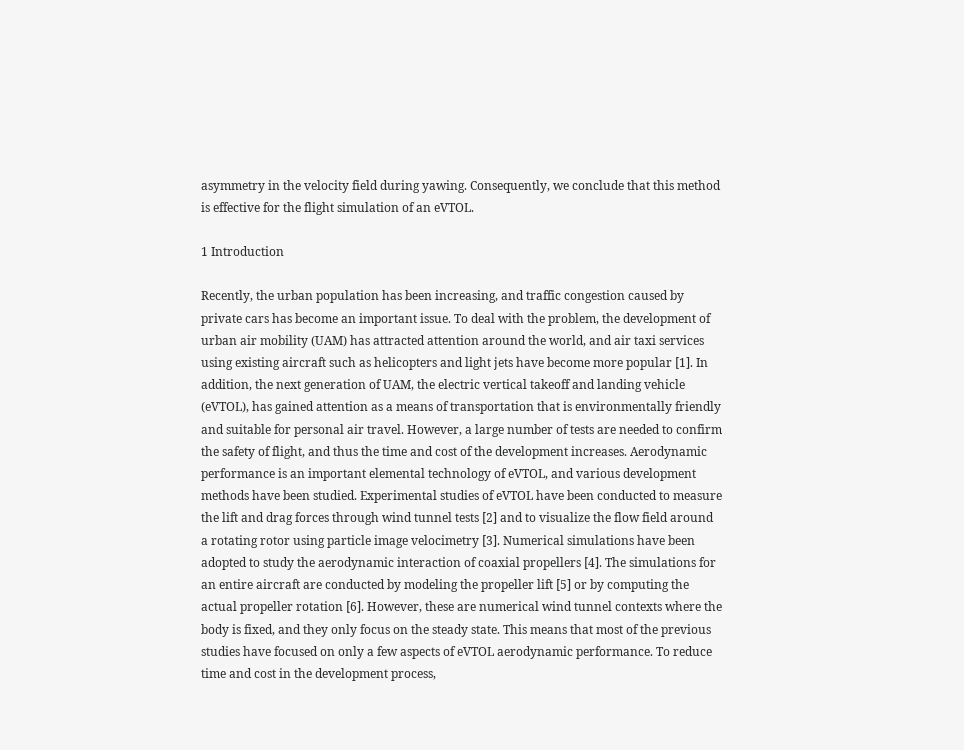asymmetry in the velocity field during yawing. Consequently, we conclude that this method is effective for the flight simulation of an eVTOL.

1 Introduction

Recently, the urban population has been increasing, and traffic congestion caused by private cars has become an important issue. To deal with the problem, the development of urban air mobility (UAM) has attracted attention around the world, and air taxi services using existing aircraft such as helicopters and light jets have become more popular [1]. In addition, the next generation of UAM, the electric vertical takeoff and landing vehicle (eVTOL), has gained attention as a means of transportation that is environmentally friendly and suitable for personal air travel. However, a large number of tests are needed to confirm the safety of flight, and thus the time and cost of the development increases. Aerodynamic performance is an important elemental technology of eVTOL, and various development methods have been studied. Experimental studies of eVTOL have been conducted to measure the lift and drag forces through wind tunnel tests [2] and to visualize the flow field around a rotating rotor using particle image velocimetry [3]. Numerical simulations have been adopted to study the aerodynamic interaction of coaxial propellers [4]. The simulations for an entire aircraft are conducted by modeling the propeller lift [5] or by computing the actual propeller rotation [6]. However, these are numerical wind tunnel contexts where the body is fixed, and they only focus on the steady state. This means that most of the previous studies have focused on only a few aspects of eVTOL aerodynamic performance. To reduce time and cost in the development process,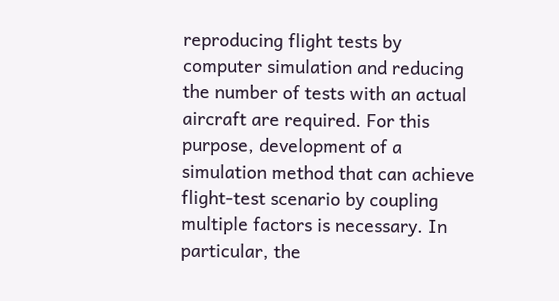reproducing flight tests by computer simulation and reducing the number of tests with an actual aircraft are required. For this purpose, development of a simulation method that can achieve flight-test scenario by coupling multiple factors is necessary. In particular, the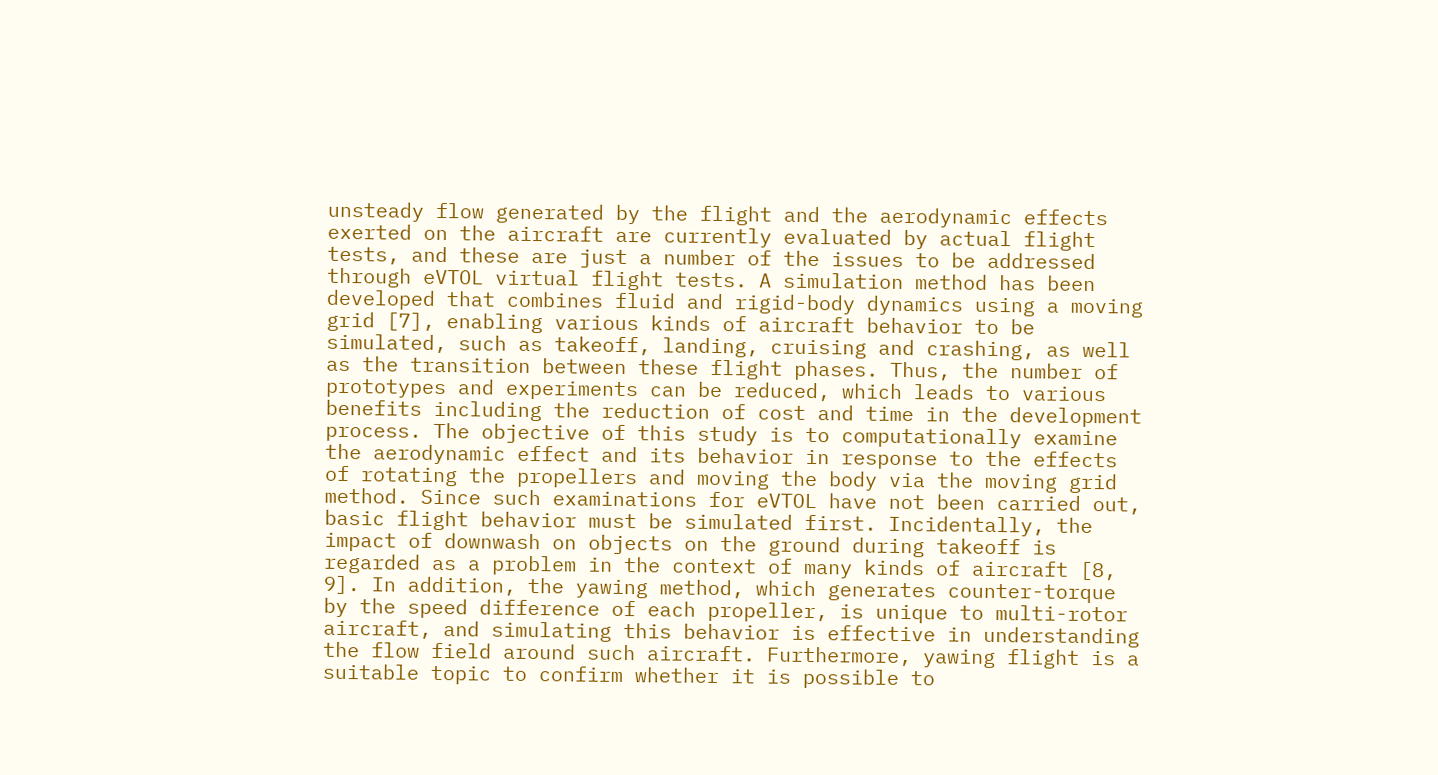unsteady flow generated by the flight and the aerodynamic effects exerted on the aircraft are currently evaluated by actual flight tests, and these are just a number of the issues to be addressed through eVTOL virtual flight tests. A simulation method has been developed that combines fluid and rigid-body dynamics using a moving grid [7], enabling various kinds of aircraft behavior to be simulated, such as takeoff, landing, cruising and crashing, as well as the transition between these flight phases. Thus, the number of prototypes and experiments can be reduced, which leads to various benefits including the reduction of cost and time in the development process. The objective of this study is to computationally examine the aerodynamic effect and its behavior in response to the effects of rotating the propellers and moving the body via the moving grid method. Since such examinations for eVTOL have not been carried out, basic flight behavior must be simulated first. Incidentally, the impact of downwash on objects on the ground during takeoff is regarded as a problem in the context of many kinds of aircraft [8, 9]. In addition, the yawing method, which generates counter-torque by the speed difference of each propeller, is unique to multi-rotor aircraft, and simulating this behavior is effective in understanding the flow field around such aircraft. Furthermore, yawing flight is a suitable topic to confirm whether it is possible to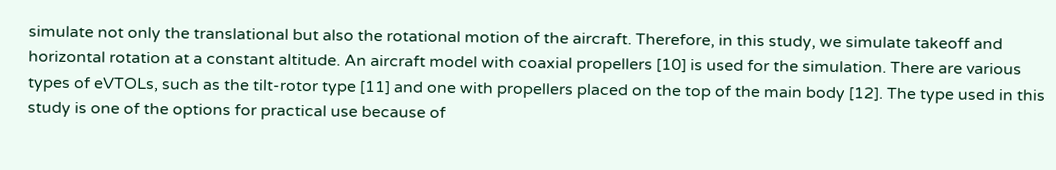simulate not only the translational but also the rotational motion of the aircraft. Therefore, in this study, we simulate takeoff and horizontal rotation at a constant altitude. An aircraft model with coaxial propellers [10] is used for the simulation. There are various types of eVTOLs, such as the tilt-rotor type [11] and one with propellers placed on the top of the main body [12]. The type used in this study is one of the options for practical use because of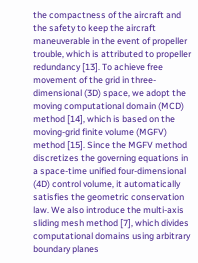the compactness of the aircraft and the safety to keep the aircraft maneuverable in the event of propeller trouble, which is attributed to propeller redundancy [13]. To achieve free movement of the grid in three-dimensional (3D) space, we adopt the moving computational domain (MCD) method [14], which is based on the moving-grid finite volume (MGFV) method [15]. Since the MGFV method discretizes the governing equations in a space-time unified four-dimensional (4D) control volume, it automatically satisfies the geometric conservation law. We also introduce the multi-axis sliding mesh method [7], which divides computational domains using arbitrary boundary planes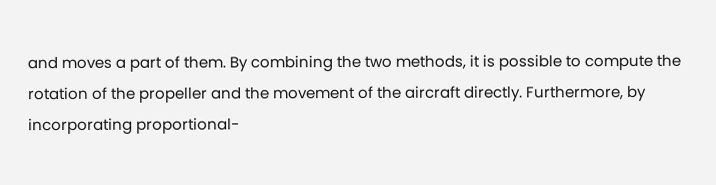and moves a part of them. By combining the two methods, it is possible to compute the rotation of the propeller and the movement of the aircraft directly. Furthermore, by incorporating proportional-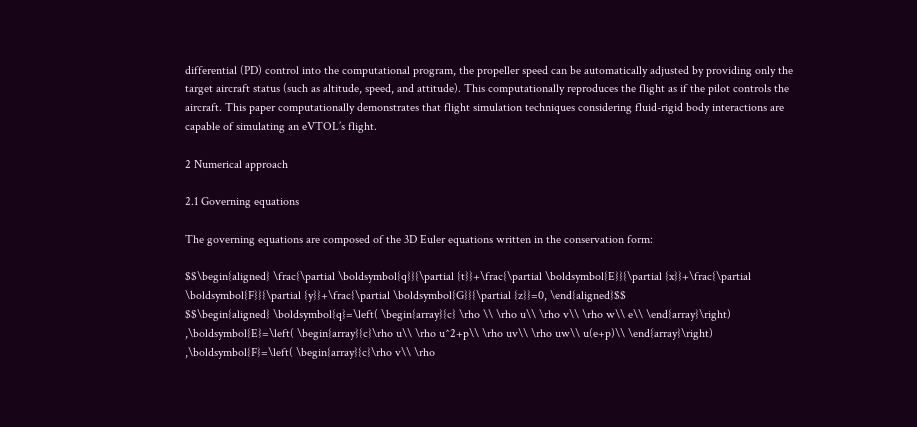differential (PD) control into the computational program, the propeller speed can be automatically adjusted by providing only the target aircraft status (such as altitude, speed, and attitude). This computationally reproduces the flight as if the pilot controls the aircraft. This paper computationally demonstrates that flight simulation techniques considering fluid-rigid body interactions are capable of simulating an eVTOL’s flight.

2 Numerical approach

2.1 Governing equations

The governing equations are composed of the 3D Euler equations written in the conservation form:

$$\begin{aligned} \frac{\partial \boldsymbol{q}}{\partial {t}}+\frac{\partial \boldsymbol{E}}{\partial {x}}+\frac{\partial \boldsymbol{F}}{\partial {y}}+\frac{\partial \boldsymbol{G}}{\partial {z}}=0, \end{aligned}$$
$$\begin{aligned} \boldsymbol{q}=\left( \begin{array}{c} \rho \\ \rho u\\ \rho v\\ \rho w\\ e\\ \end{array}\right) ,\boldsymbol{E}=\left( \begin{array}{c}\rho u\\ \rho u^2+p\\ \rho uv\\ \rho uw\\ u(e+p)\\ \end{array}\right) ,\boldsymbol{F}=\left( \begin{array}{c}\rho v\\ \rho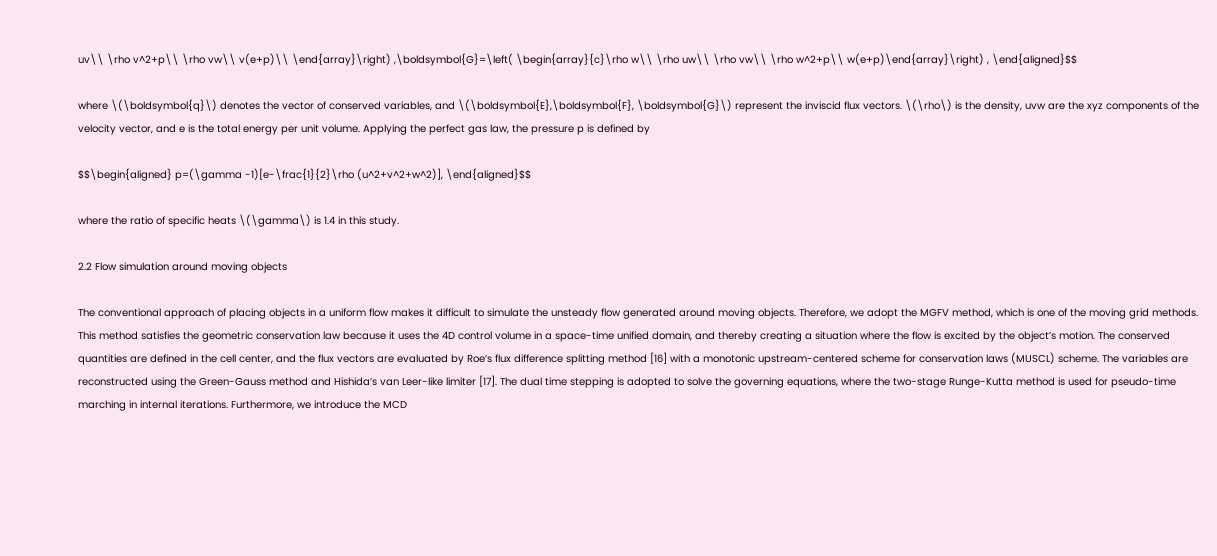uv\\ \rho v^2+p\\ \rho vw\\ v(e+p)\\ \end{array}\right) ,\boldsymbol{G}=\left( \begin{array}{c}\rho w\\ \rho uw\\ \rho vw\\ \rho w^2+p\\ w(e+p)\end{array}\right) , \end{aligned}$$

where \(\boldsymbol{q}\) denotes the vector of conserved variables, and \(\boldsymbol{E},\boldsymbol{F}, \boldsymbol{G}\) represent the inviscid flux vectors. \(\rho\) is the density, uvw are the xyz components of the velocity vector, and e is the total energy per unit volume. Applying the perfect gas law, the pressure p is defined by

$$\begin{aligned} p=(\gamma -1)[e-\frac{1}{2}\rho (u^2+v^2+w^2)], \end{aligned}$$

where the ratio of specific heats \(\gamma\) is 1.4 in this study.

2.2 Flow simulation around moving objects

The conventional approach of placing objects in a uniform flow makes it difficult to simulate the unsteady flow generated around moving objects. Therefore, we adopt the MGFV method, which is one of the moving grid methods. This method satisfies the geometric conservation law because it uses the 4D control volume in a space-time unified domain, and thereby creating a situation where the flow is excited by the object’s motion. The conserved quantities are defined in the cell center, and the flux vectors are evaluated by Roe’s flux difference splitting method [16] with a monotonic upstream-centered scheme for conservation laws (MUSCL) scheme. The variables are reconstructed using the Green-Gauss method and Hishida’s van Leer-like limiter [17]. The dual time stepping is adopted to solve the governing equations, where the two-stage Runge-Kutta method is used for pseudo-time marching in internal iterations. Furthermore, we introduce the MCD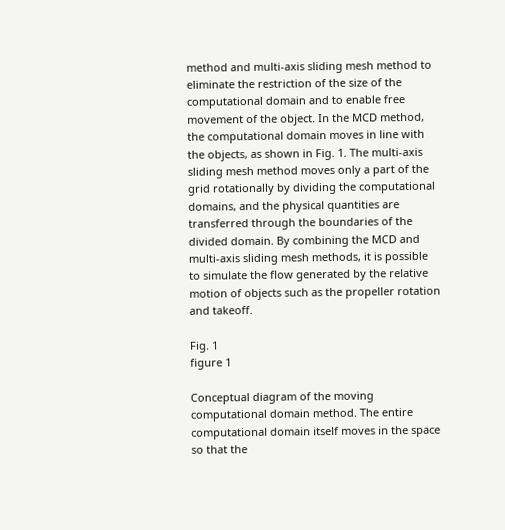method and multi-axis sliding mesh method to eliminate the restriction of the size of the computational domain and to enable free movement of the object. In the MCD method, the computational domain moves in line with the objects, as shown in Fig. 1. The multi-axis sliding mesh method moves only a part of the grid rotationally by dividing the computational domains, and the physical quantities are transferred through the boundaries of the divided domain. By combining the MCD and multi-axis sliding mesh methods, it is possible to simulate the flow generated by the relative motion of objects such as the propeller rotation and takeoff.

Fig. 1
figure 1

Conceptual diagram of the moving computational domain method. The entire computational domain itself moves in the space so that the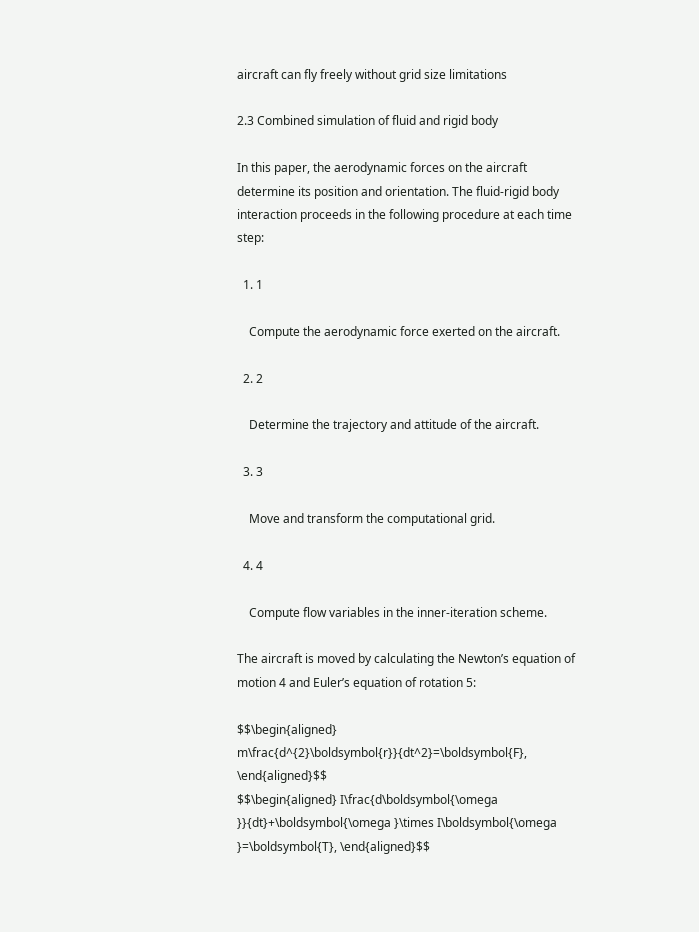aircraft can fly freely without grid size limitations

2.3 Combined simulation of fluid and rigid body

In this paper, the aerodynamic forces on the aircraft determine its position and orientation. The fluid-rigid body interaction proceeds in the following procedure at each time step:

  1. 1

    Compute the aerodynamic force exerted on the aircraft.

  2. 2

    Determine the trajectory and attitude of the aircraft.

  3. 3

    Move and transform the computational grid.

  4. 4

    Compute flow variables in the inner-iteration scheme.

The aircraft is moved by calculating the Newton’s equation of motion 4 and Euler’s equation of rotation 5:

$$\begin{aligned} m\frac{d^{2}\boldsymbol{r}}{dt^2}=\boldsymbol{F}, \end{aligned}$$
$$\begin{aligned} I\frac{d\boldsymbol{\omega }}{dt}+\boldsymbol{\omega }\times I\boldsymbol{\omega }=\boldsymbol{T}, \end{aligned}$$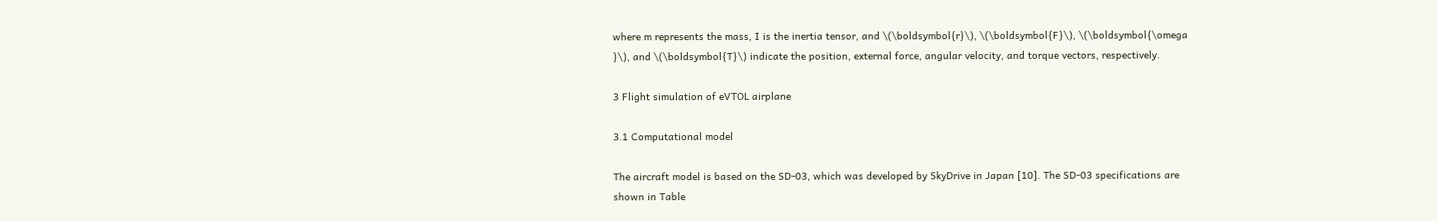where m represents the mass, I is the inertia tensor, and \(\boldsymbol{r}\), \(\boldsymbol{F}\), \(\boldsymbol{\omega }\), and \(\boldsymbol{T}\) indicate the position, external force, angular velocity, and torque vectors, respectively.

3 Flight simulation of eVTOL airplane

3.1 Computational model

The aircraft model is based on the SD-03, which was developed by SkyDrive in Japan [10]. The SD-03 specifications are shown in Table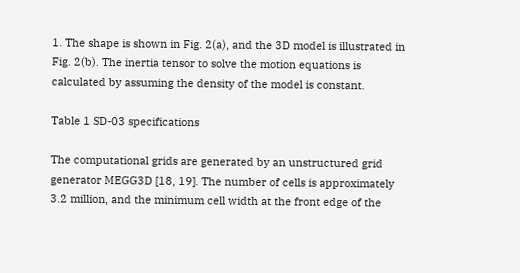1. The shape is shown in Fig. 2(a), and the 3D model is illustrated in Fig. 2(b). The inertia tensor to solve the motion equations is calculated by assuming the density of the model is constant.

Table 1 SD-03 specifications

The computational grids are generated by an unstructured grid generator MEGG3D [18, 19]. The number of cells is approximately 3.2 million, and the minimum cell width at the front edge of the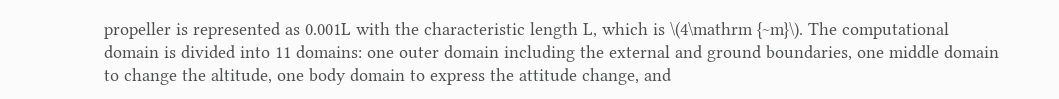propeller is represented as 0.001L with the characteristic length L, which is \(4\mathrm {~m}\). The computational domain is divided into 11 domains: one outer domain including the external and ground boundaries, one middle domain to change the altitude, one body domain to express the attitude change, and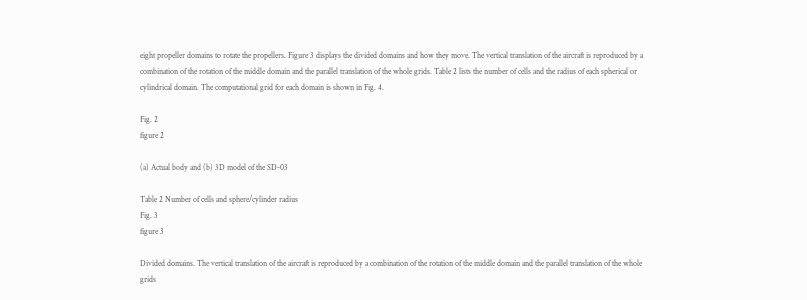eight propeller domains to rotate the propellers. Figure 3 displays the divided domains and how they move. The vertical translation of the aircraft is reproduced by a combination of the rotation of the middle domain and the parallel translation of the whole grids. Table 2 lists the number of cells and the radius of each spherical or cylindrical domain. The computational grid for each domain is shown in Fig. 4.

Fig. 2
figure 2

(a) Actual body and (b) 3D model of the SD-03

Table 2 Number of cells and sphere/cylinder radius
Fig. 3
figure 3

Divided domains. The vertical translation of the aircraft is reproduced by a combination of the rotation of the middle domain and the parallel translation of the whole grids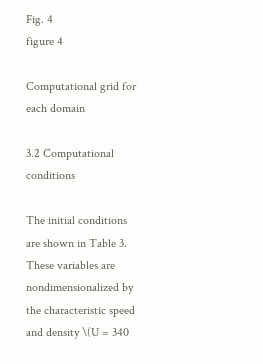Fig. 4
figure 4

Computational grid for each domain

3.2 Computational conditions

The initial conditions are shown in Table 3. These variables are nondimensionalized by the characteristic speed and density \(U = 340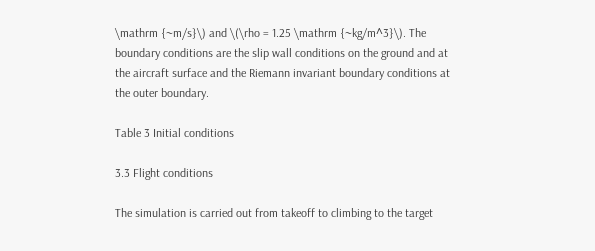\mathrm {~m/s}\) and \(\rho = 1.25 \mathrm {~kg/m^3}\). The boundary conditions are the slip wall conditions on the ground and at the aircraft surface and the Riemann invariant boundary conditions at the outer boundary.

Table 3 Initial conditions

3.3 Flight conditions

The simulation is carried out from takeoff to climbing to the target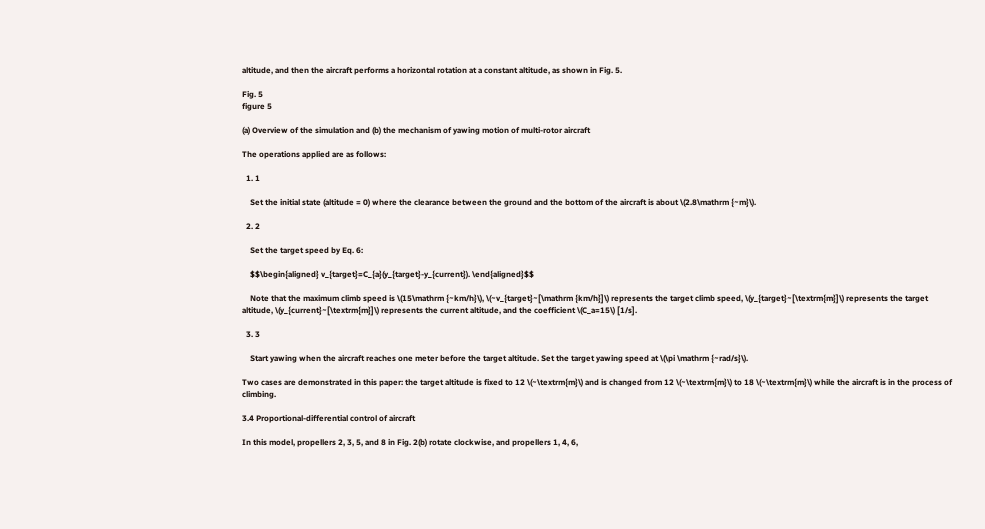altitude, and then the aircraft performs a horizontal rotation at a constant altitude, as shown in Fig. 5.

Fig. 5
figure 5

(a) Overview of the simulation and (b) the mechanism of yawing motion of multi-rotor aircraft

The operations applied are as follows:

  1. 1

    Set the initial state (altitude = 0) where the clearance between the ground and the bottom of the aircraft is about \(2.8\mathrm {~m}\).

  2. 2

    Set the target speed by Eq. 6:

    $$\begin{aligned} v_{target}=C_{a}(y_{target}-y_{current}). \end{aligned}$$

    Note that the maximum climb speed is \(15\mathrm {~km/h}\), \(~v_{target}~[\mathrm {km/h}]\) represents the target climb speed, \(y_{target}~[\textrm{m}]\) represents the target altitude, \(y_{current}~[\textrm{m}]\) represents the current altitude, and the coefficient \(C_a=15\) [1/s].

  3. 3

    Start yawing when the aircraft reaches one meter before the target altitude. Set the target yawing speed at \(\pi \mathrm {~rad/s}\).

Two cases are demonstrated in this paper: the target altitude is fixed to 12 \(~\textrm{m}\) and is changed from 12 \(~\textrm{m}\) to 18 \(~\textrm{m}\) while the aircraft is in the process of climbing.

3.4 Proportional-differential control of aircraft

In this model, propellers 2, 3, 5, and 8 in Fig. 2(b) rotate clockwise, and propellers 1, 4, 6,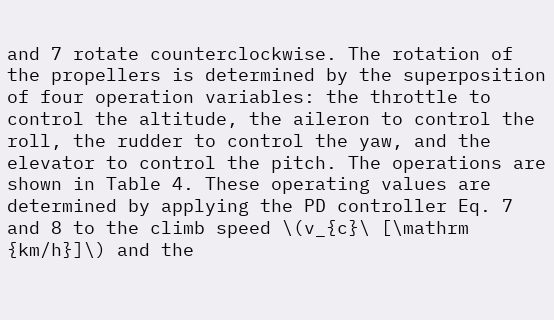and 7 rotate counterclockwise. The rotation of the propellers is determined by the superposition of four operation variables: the throttle to control the altitude, the aileron to control the roll, the rudder to control the yaw, and the elevator to control the pitch. The operations are shown in Table 4. These operating values are determined by applying the PD controller Eq. 7 and 8 to the climb speed \(v_{c}\ [\mathrm {km/h}]\) and the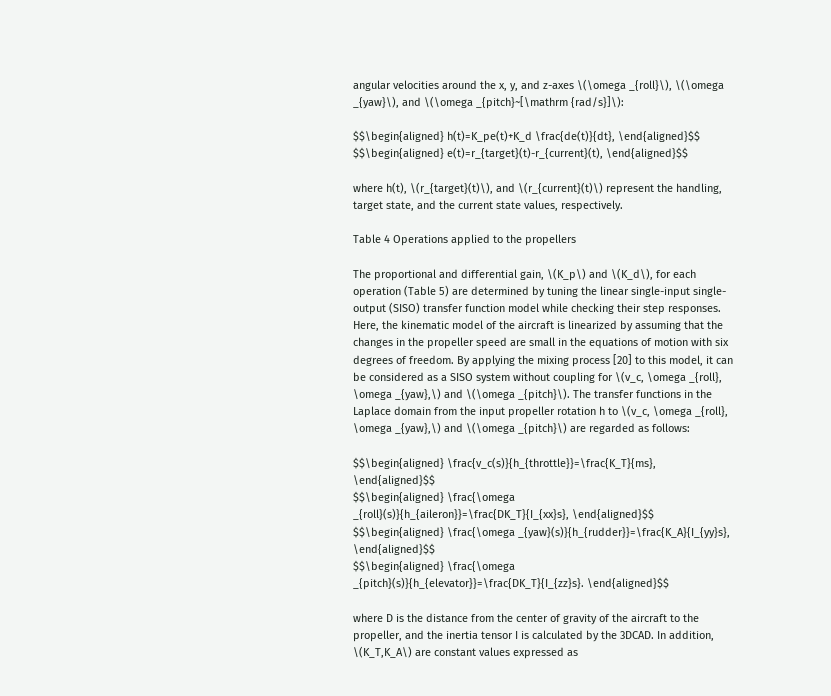angular velocities around the x, y, and z-axes \(\omega _{roll}\), \(\omega _{yaw}\), and \(\omega _{pitch}~[\mathrm {rad/s}]\):

$$\begin{aligned} h(t)=K_pe(t)+K_d \frac{de(t)}{dt}, \end{aligned}$$
$$\begin{aligned} e(t)=r_{target}(t)-r_{current}(t), \end{aligned}$$

where h(t), \(r_{target}(t)\), and \(r_{current}(t)\) represent the handling, target state, and the current state values, respectively.

Table 4 Operations applied to the propellers

The proportional and differential gain, \(K_p\) and \(K_d\), for each operation (Table 5) are determined by tuning the linear single-input single-output (SISO) transfer function model while checking their step responses. Here, the kinematic model of the aircraft is linearized by assuming that the changes in the propeller speed are small in the equations of motion with six degrees of freedom. By applying the mixing process [20] to this model, it can be considered as a SISO system without coupling for \(v_c, \omega _{roll}, \omega _{yaw},\) and \(\omega _{pitch}\). The transfer functions in the Laplace domain from the input propeller rotation h to \(v_c, \omega _{roll}, \omega _{yaw},\) and \(\omega _{pitch}\) are regarded as follows:

$$\begin{aligned} \frac{v_c(s)}{h_{throttle}}=\frac{K_T}{ms}, \end{aligned}$$
$$\begin{aligned} \frac{\omega _{roll}(s)}{h_{aileron}}=\frac{DK_T}{I_{xx}s}, \end{aligned}$$
$$\begin{aligned} \frac{\omega _{yaw}(s)}{h_{rudder}}=\frac{K_A}{I_{yy}s}, \end{aligned}$$
$$\begin{aligned} \frac{\omega _{pitch}(s)}{h_{elevator}}=\frac{DK_T}{I_{zz}s}. \end{aligned}$$

where D is the distance from the center of gravity of the aircraft to the propeller, and the inertia tensor I is calculated by the 3DCAD. In addition, \(K_T,K_A\) are constant values expressed as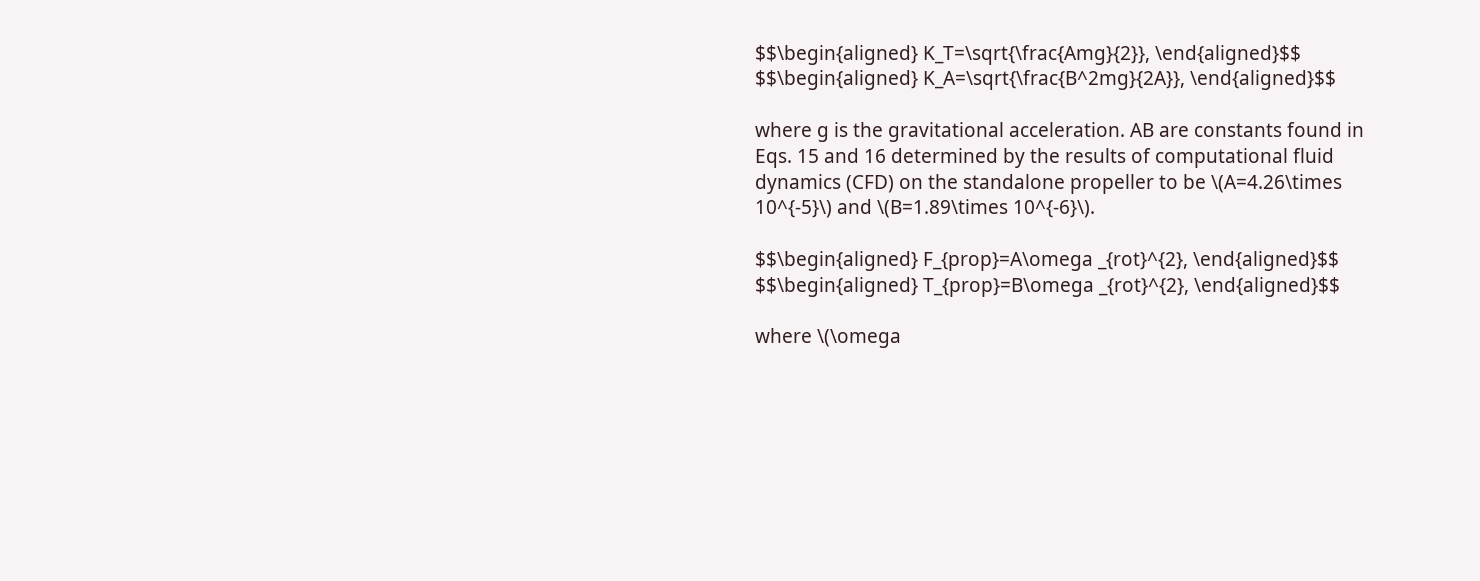$$\begin{aligned} K_T=\sqrt{\frac{Amg}{2}}, \end{aligned}$$
$$\begin{aligned} K_A=\sqrt{\frac{B^2mg}{2A}}, \end{aligned}$$

where g is the gravitational acceleration. AB are constants found in Eqs. 15 and 16 determined by the results of computational fluid dynamics (CFD) on the standalone propeller to be \(A=4.26\times 10^{-5}\) and \(B=1.89\times 10^{-6}\).

$$\begin{aligned} F_{prop}=A\omega _{rot}^{2}, \end{aligned}$$
$$\begin{aligned} T_{prop}=B\omega _{rot}^{2}, \end{aligned}$$

where \(\omega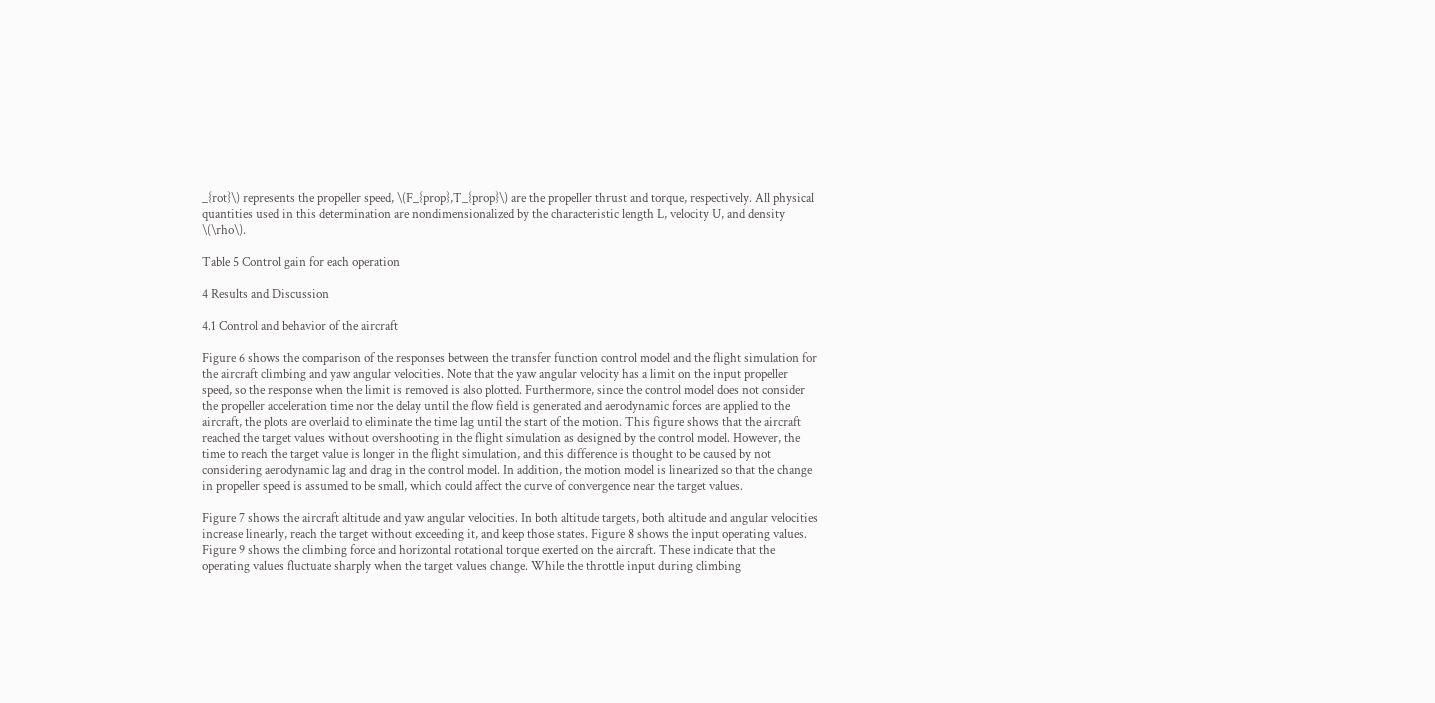_{rot}\) represents the propeller speed, \(F_{prop},T_{prop}\) are the propeller thrust and torque, respectively. All physical quantities used in this determination are nondimensionalized by the characteristic length L, velocity U, and density \(\rho\).

Table 5 Control gain for each operation

4 Results and Discussion

4.1 Control and behavior of the aircraft

Figure 6 shows the comparison of the responses between the transfer function control model and the flight simulation for the aircraft climbing and yaw angular velocities. Note that the yaw angular velocity has a limit on the input propeller speed, so the response when the limit is removed is also plotted. Furthermore, since the control model does not consider the propeller acceleration time nor the delay until the flow field is generated and aerodynamic forces are applied to the aircraft, the plots are overlaid to eliminate the time lag until the start of the motion. This figure shows that the aircraft reached the target values without overshooting in the flight simulation as designed by the control model. However, the time to reach the target value is longer in the flight simulation, and this difference is thought to be caused by not considering aerodynamic lag and drag in the control model. In addition, the motion model is linearized so that the change in propeller speed is assumed to be small, which could affect the curve of convergence near the target values.

Figure 7 shows the aircraft altitude and yaw angular velocities. In both altitude targets, both altitude and angular velocities increase linearly, reach the target without exceeding it, and keep those states. Figure 8 shows the input operating values. Figure 9 shows the climbing force and horizontal rotational torque exerted on the aircraft. These indicate that the operating values fluctuate sharply when the target values change. While the throttle input during climbing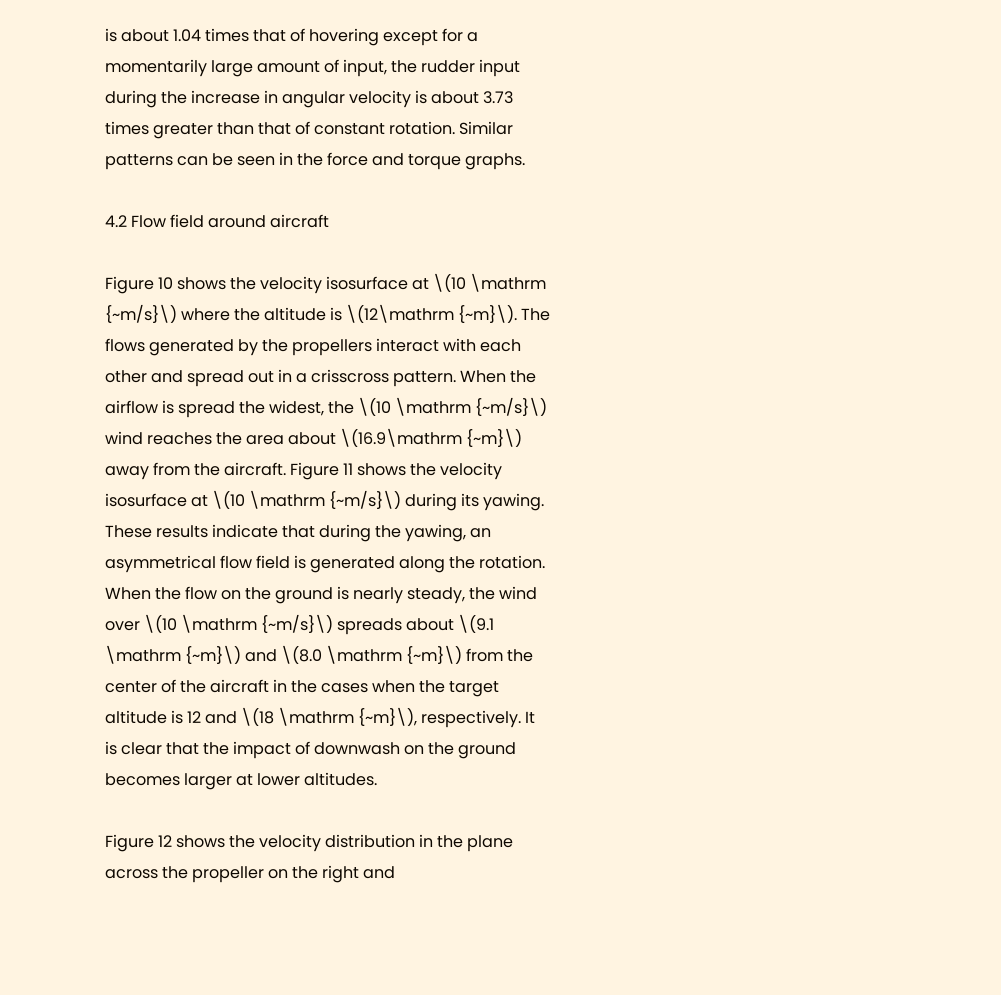is about 1.04 times that of hovering except for a momentarily large amount of input, the rudder input during the increase in angular velocity is about 3.73 times greater than that of constant rotation. Similar patterns can be seen in the force and torque graphs.

4.2 Flow field around aircraft

Figure 10 shows the velocity isosurface at \(10 \mathrm {~m/s}\) where the altitude is \(12\mathrm {~m}\). The flows generated by the propellers interact with each other and spread out in a crisscross pattern. When the airflow is spread the widest, the \(10 \mathrm {~m/s}\) wind reaches the area about \(16.9\mathrm {~m}\) away from the aircraft. Figure 11 shows the velocity isosurface at \(10 \mathrm {~m/s}\) during its yawing. These results indicate that during the yawing, an asymmetrical flow field is generated along the rotation. When the flow on the ground is nearly steady, the wind over \(10 \mathrm {~m/s}\) spreads about \(9.1 \mathrm {~m}\) and \(8.0 \mathrm {~m}\) from the center of the aircraft in the cases when the target altitude is 12 and \(18 \mathrm {~m}\), respectively. It is clear that the impact of downwash on the ground becomes larger at lower altitudes.

Figure 12 shows the velocity distribution in the plane across the propeller on the right and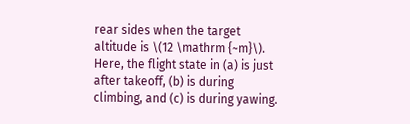rear sides when the target altitude is \(12 \mathrm {~m}\). Here, the flight state in (a) is just after takeoff, (b) is during climbing, and (c) is during yawing.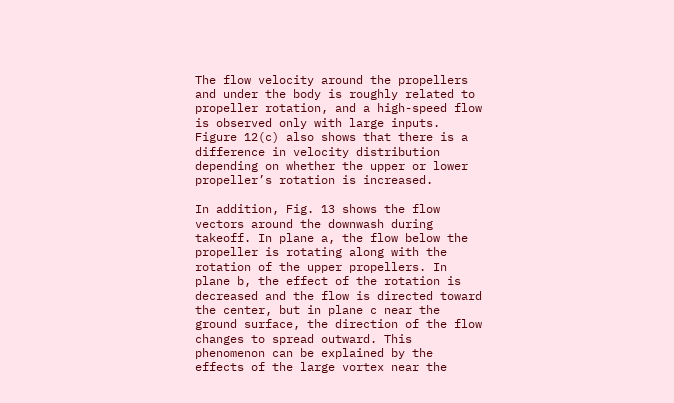The flow velocity around the propellers and under the body is roughly related to propeller rotation, and a high-speed flow is observed only with large inputs. Figure 12(c) also shows that there is a difference in velocity distribution depending on whether the upper or lower propeller’s rotation is increased.

In addition, Fig. 13 shows the flow vectors around the downwash during takeoff. In plane a, the flow below the propeller is rotating along with the rotation of the upper propellers. In plane b, the effect of the rotation is decreased and the flow is directed toward the center, but in plane c near the ground surface, the direction of the flow changes to spread outward. This phenomenon can be explained by the effects of the large vortex near the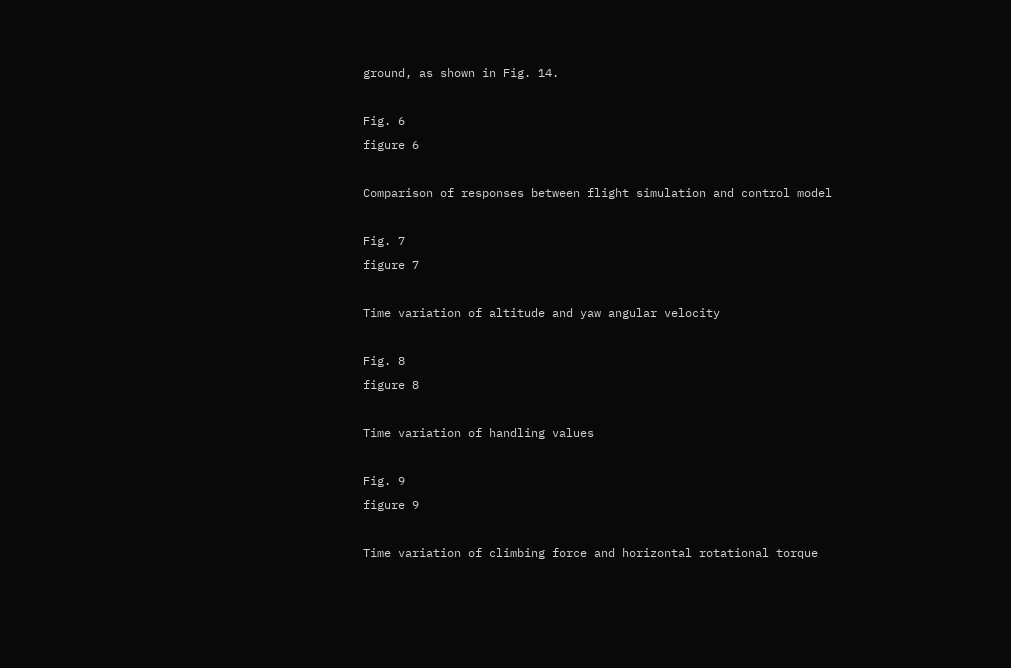ground, as shown in Fig. 14.

Fig. 6
figure 6

Comparison of responses between flight simulation and control model

Fig. 7
figure 7

Time variation of altitude and yaw angular velocity

Fig. 8
figure 8

Time variation of handling values

Fig. 9
figure 9

Time variation of climbing force and horizontal rotational torque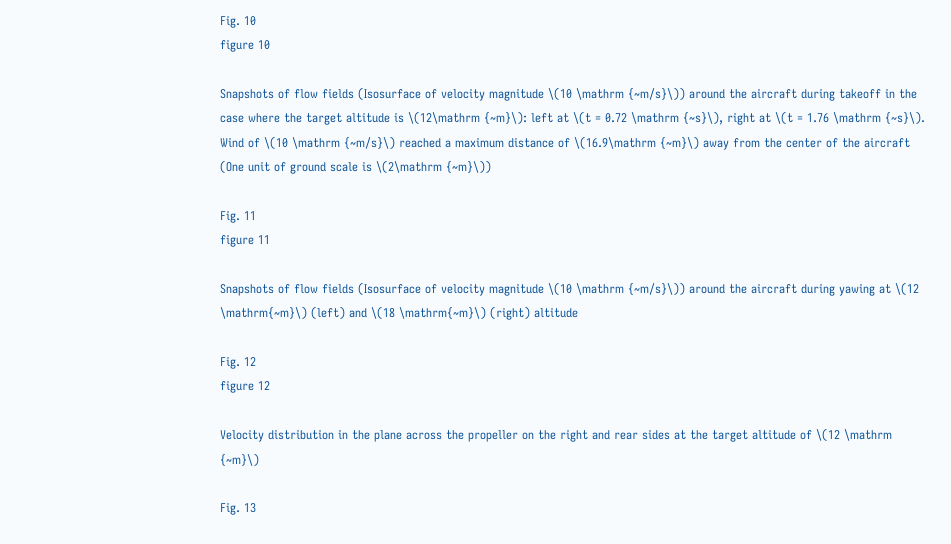Fig. 10
figure 10

Snapshots of flow fields (Isosurface of velocity magnitude \(10 \mathrm {~m/s}\)) around the aircraft during takeoff in the case where the target altitude is \(12\mathrm {~m}\): left at \(t = 0.72 \mathrm {~s}\), right at \(t = 1.76 \mathrm {~s}\). Wind of \(10 \mathrm {~m/s}\) reached a maximum distance of \(16.9\mathrm {~m}\) away from the center of the aircraft (One unit of ground scale is \(2\mathrm {~m}\))

Fig. 11
figure 11

Snapshots of flow fields (Isosurface of velocity magnitude \(10 \mathrm {~m/s}\)) around the aircraft during yawing at \(12 \mathrm{~m}\) (left) and \(18 \mathrm{~m}\) (right) altitude

Fig. 12
figure 12

Velocity distribution in the plane across the propeller on the right and rear sides at the target altitude of \(12 \mathrm {~m}\)

Fig. 13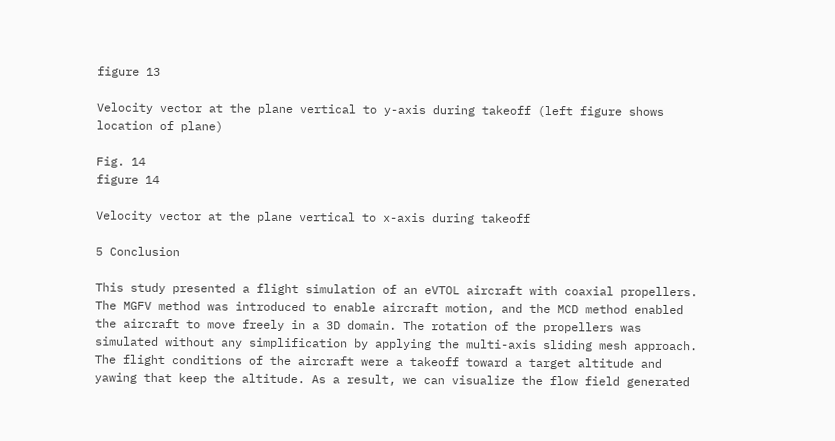figure 13

Velocity vector at the plane vertical to y-axis during takeoff (left figure shows location of plane)

Fig. 14
figure 14

Velocity vector at the plane vertical to x-axis during takeoff

5 Conclusion

This study presented a flight simulation of an eVTOL aircraft with coaxial propellers. The MGFV method was introduced to enable aircraft motion, and the MCD method enabled the aircraft to move freely in a 3D domain. The rotation of the propellers was simulated without any simplification by applying the multi-axis sliding mesh approach. The flight conditions of the aircraft were a takeoff toward a target altitude and yawing that keep the altitude. As a result, we can visualize the flow field generated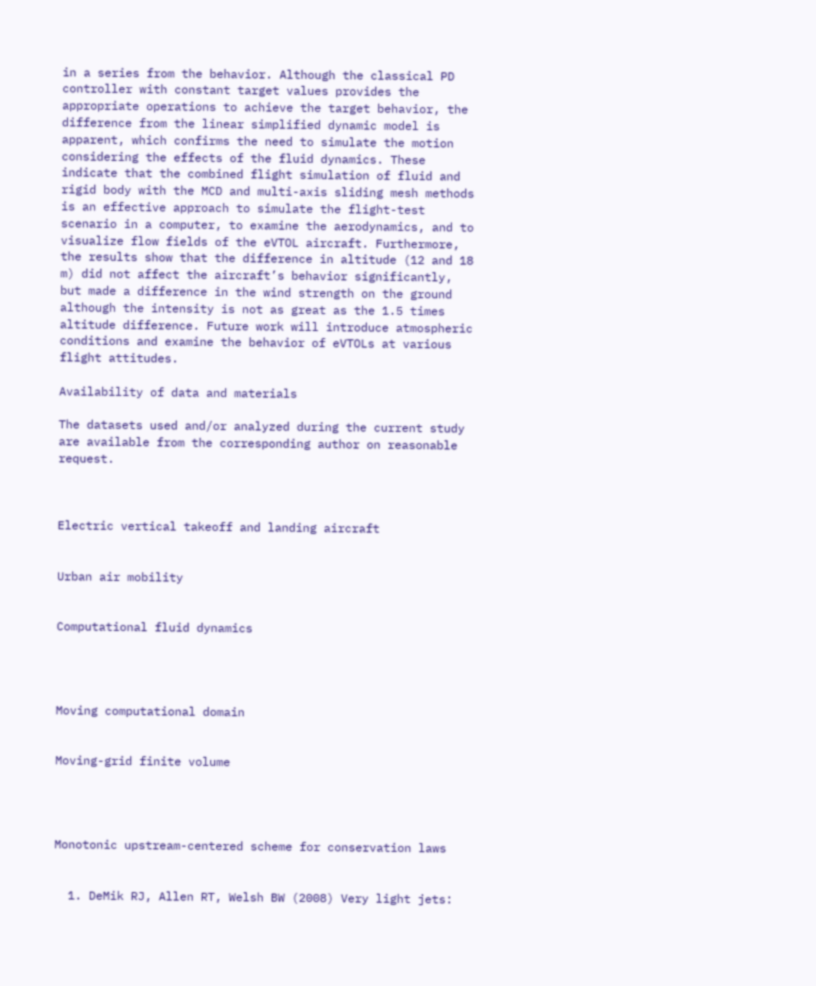in a series from the behavior. Although the classical PD controller with constant target values provides the appropriate operations to achieve the target behavior, the difference from the linear simplified dynamic model is apparent, which confirms the need to simulate the motion considering the effects of the fluid dynamics. These indicate that the combined flight simulation of fluid and rigid body with the MCD and multi-axis sliding mesh methods is an effective approach to simulate the flight-test scenario in a computer, to examine the aerodynamics, and to visualize flow fields of the eVTOL aircraft. Furthermore, the results show that the difference in altitude (12 and 18 m) did not affect the aircraft’s behavior significantly, but made a difference in the wind strength on the ground although the intensity is not as great as the 1.5 times altitude difference. Future work will introduce atmospheric conditions and examine the behavior of eVTOLs at various flight attitudes.

Availability of data and materials

The datasets used and/or analyzed during the current study are available from the corresponding author on reasonable request.



Electric vertical takeoff and landing aircraft


Urban air mobility


Computational fluid dynamics




Moving computational domain


Moving-grid finite volume




Monotonic upstream-centered scheme for conservation laws


  1. DeMik RJ, Allen RT, Welsh BW (2008) Very light jets: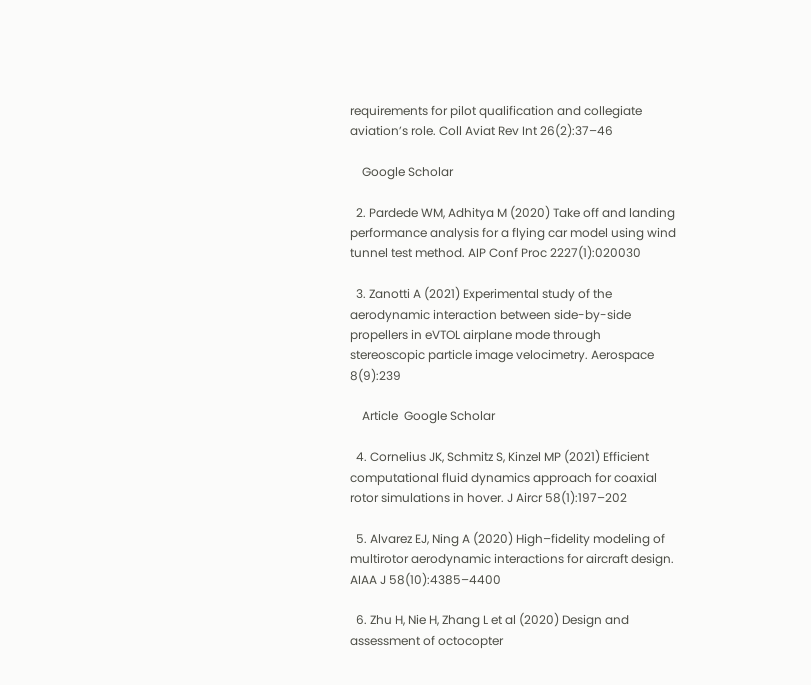requirements for pilot qualification and collegiate aviation’s role. Coll Aviat Rev Int 26(2):37–46

    Google Scholar

  2. Pardede WM, Adhitya M (2020) Take off and landing performance analysis for a flying car model using wind tunnel test method. AIP Conf Proc 2227(1):020030

  3. Zanotti A (2021) Experimental study of the aerodynamic interaction between side-by-side propellers in eVTOL airplane mode through stereoscopic particle image velocimetry. Aerospace 8(9):239

    Article  Google Scholar

  4. Cornelius JK, Schmitz S, Kinzel MP (2021) Efficient computational fluid dynamics approach for coaxial rotor simulations in hover. J Aircr 58(1):197–202

  5. Alvarez EJ, Ning A (2020) High–fidelity modeling of multirotor aerodynamic interactions for aircraft design. AIAA J 58(10):4385–4400

  6. Zhu H, Nie H, Zhang L et al (2020) Design and assessment of octocopter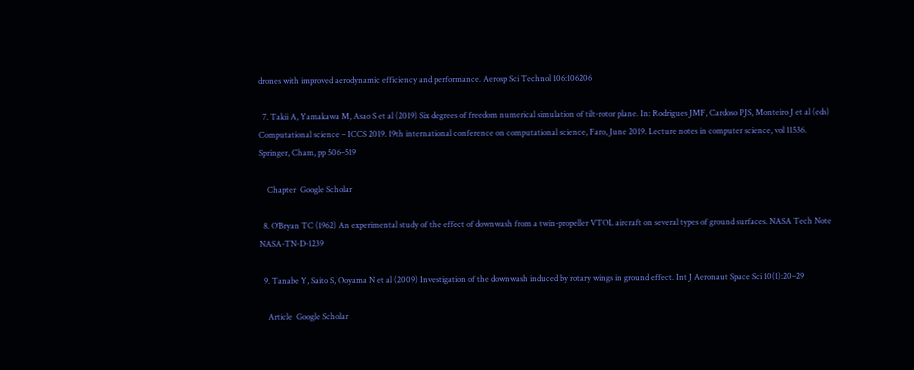drones with improved aerodynamic efficiency and performance. Aerosp Sci Technol 106:106206

  7. Takii A, Yamakawa M, Asao S et al (2019) Six degrees of freedom numerical simulation of tilt-rotor plane. In: Rodrigues JMF, Cardoso PJS, Monteiro J et al (eds) Computational science – ICCS 2019. 19th international conference on computational science, Faro, June 2019. Lecture notes in computer science, vol 11536. Springer, Cham, pp 506–519

    Chapter  Google Scholar

  8. O’Bryan TC (1962) An experimental study of the effect of downwash from a twin-propeller VTOL aircraft on several types of ground surfaces. NASA Tech Note NASA-TN-D-1239

  9. Tanabe Y, Saito S, Ooyama N et al (2009) Investigation of the downwash induced by rotary wings in ground effect. Int J Aeronaut Space Sci 10(1):20–29

    Article  Google Scholar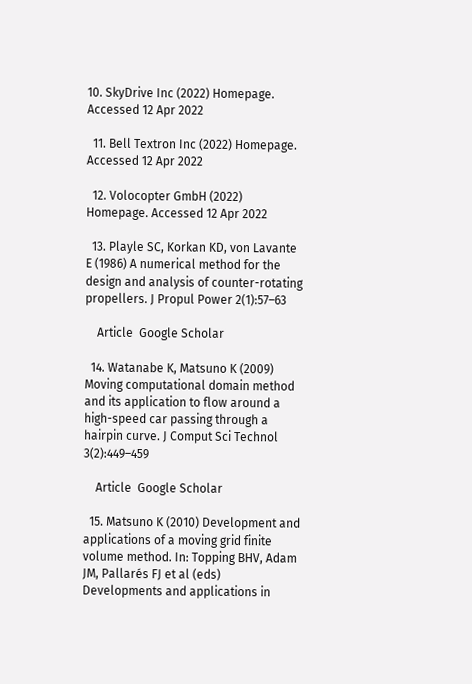10. SkyDrive Inc (2022) Homepage. Accessed 12 Apr 2022

  11. Bell Textron Inc (2022) Homepage. Accessed 12 Apr 2022

  12. Volocopter GmbH (2022) Homepage. Accessed 12 Apr 2022

  13. Playle SC, Korkan KD, von Lavante E (1986) A numerical method for the design and analysis of counter-rotating propellers. J Propul Power 2(1):57–63

    Article  Google Scholar

  14. Watanabe K, Matsuno K (2009) Moving computational domain method and its application to flow around a high-speed car passing through a hairpin curve. J Comput Sci Technol 3(2):449–459

    Article  Google Scholar

  15. Matsuno K (2010) Development and applications of a moving grid finite volume method. In: Topping BHV, Adam JM, Pallarés FJ et al (eds) Developments and applications in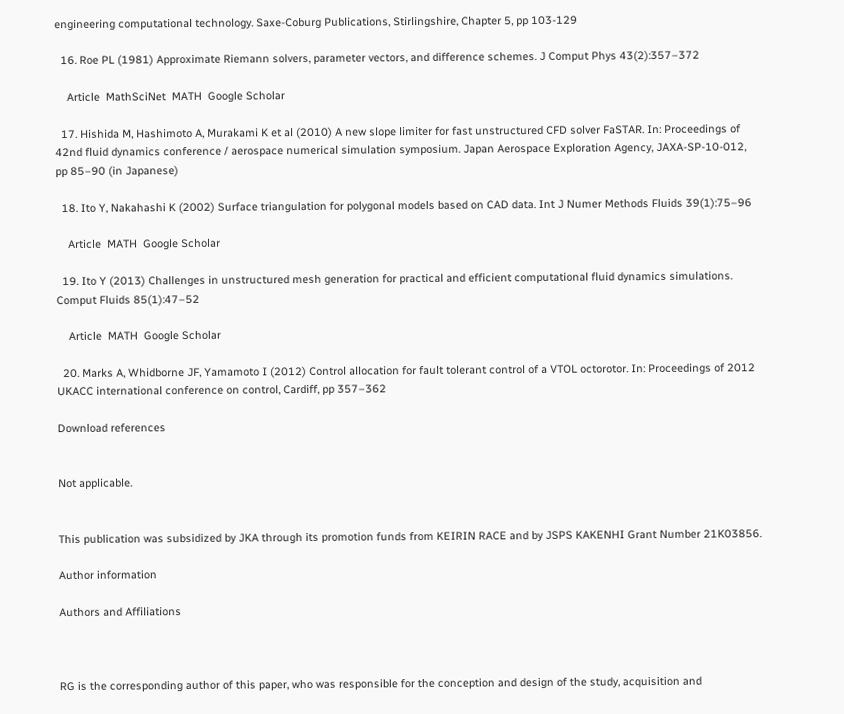engineering computational technology. Saxe-Coburg Publications, Stirlingshire, Chapter 5, pp 103-129

  16. Roe PL (1981) Approximate Riemann solvers, parameter vectors, and difference schemes. J Comput Phys 43(2):357–372

    Article  MathSciNet  MATH  Google Scholar

  17. Hishida M, Hashimoto A, Murakami K et al (2010) A new slope limiter for fast unstructured CFD solver FaSTAR. In: Proceedings of 42nd fluid dynamics conference / aerospace numerical simulation symposium. Japan Aerospace Exploration Agency, JAXA-SP-10-012, pp 85–90 (in Japanese)

  18. Ito Y, Nakahashi K (2002) Surface triangulation for polygonal models based on CAD data. Int J Numer Methods Fluids 39(1):75–96

    Article  MATH  Google Scholar

  19. Ito Y (2013) Challenges in unstructured mesh generation for practical and efficient computational fluid dynamics simulations. Comput Fluids 85(1):47–52

    Article  MATH  Google Scholar

  20. Marks A, Whidborne JF, Yamamoto I (2012) Control allocation for fault tolerant control of a VTOL octorotor. In: Proceedings of 2012 UKACC international conference on control, Cardiff, pp 357–362

Download references


Not applicable.


This publication was subsidized by JKA through its promotion funds from KEIRIN RACE and by JSPS KAKENHI Grant Number 21K03856.

Author information

Authors and Affiliations



RG is the corresponding author of this paper, who was responsible for the conception and design of the study, acquisition and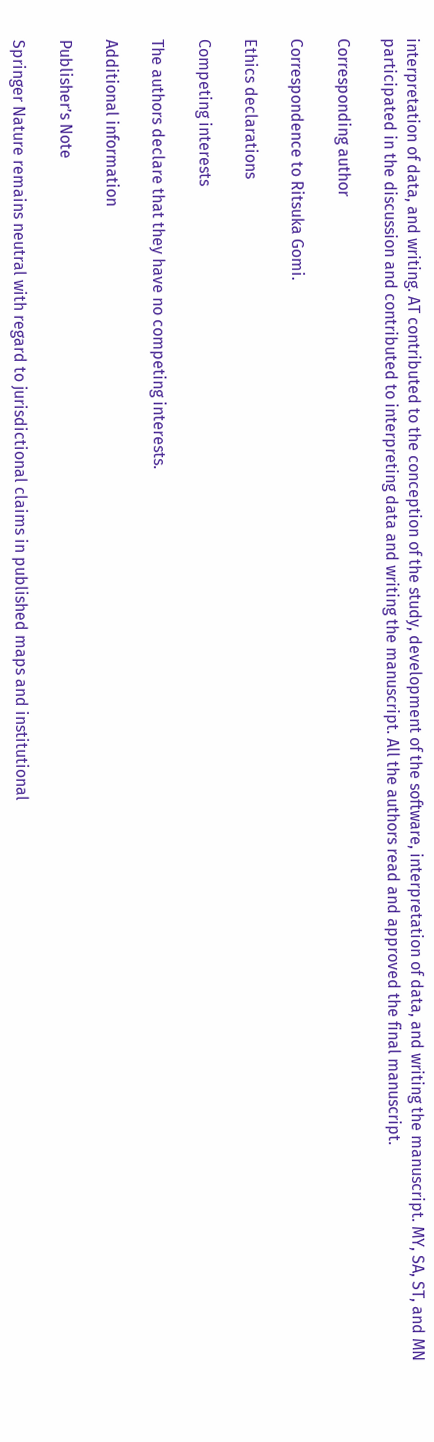interpretation of data, and writing. AT contributed to the conception of the study, development of the software, interpretation of data, and writing the manuscript. MY, SA, ST, and MN participated in the discussion and contributed to interpreting data and writing the manuscript. All the authors read and approved the final manuscript.

Corresponding author

Correspondence to Ritsuka Gomi.

Ethics declarations

Competing interests

The authors declare that they have no competing interests.

Additional information

Publisher’s Note

Springer Nature remains neutral with regard to jurisdictional claims in published maps and institutional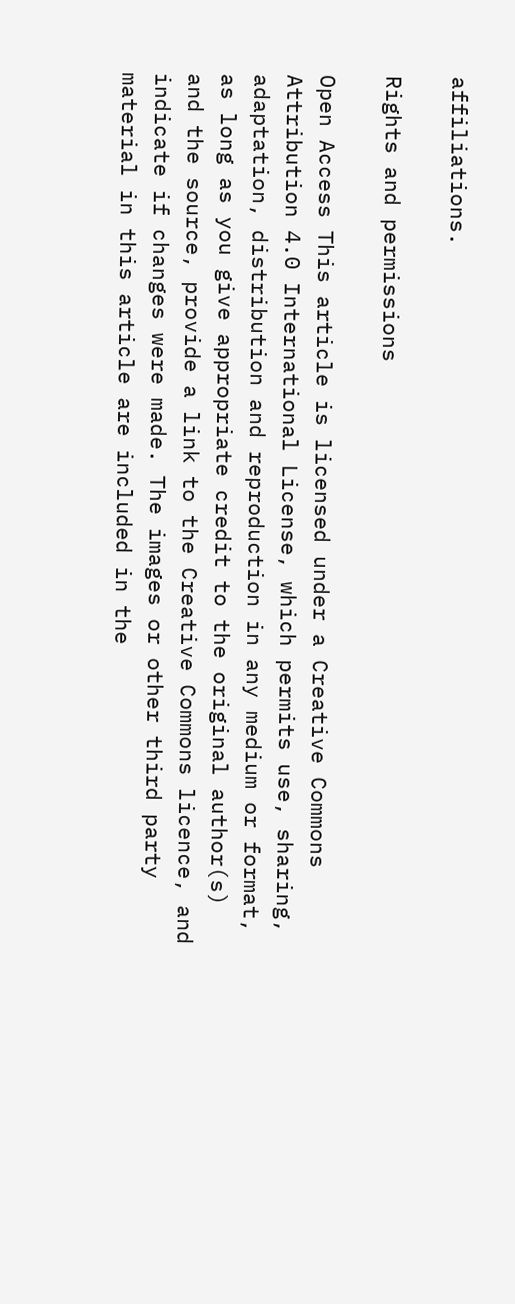affiliations.

Rights and permissions

Open Access This article is licensed under a Creative Commons Attribution 4.0 International License, which permits use, sharing, adaptation, distribution and reproduction in any medium or format, as long as you give appropriate credit to the original author(s) and the source, provide a link to the Creative Commons licence, and indicate if changes were made. The images or other third party material in this article are included in the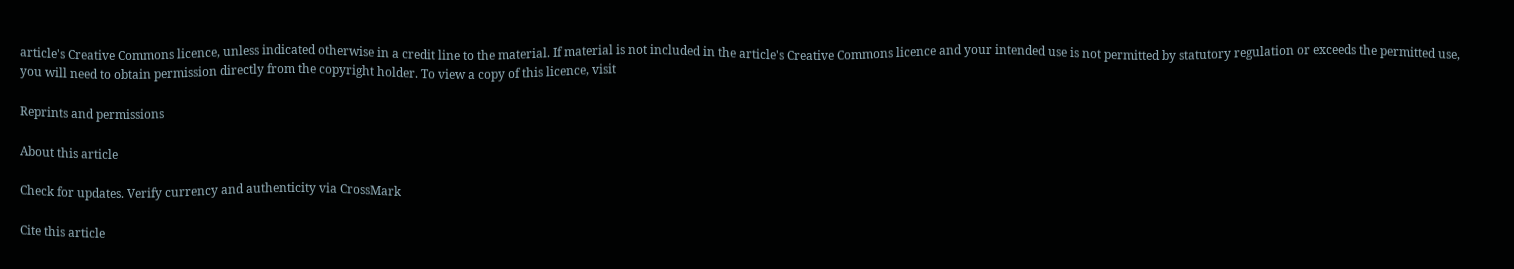article's Creative Commons licence, unless indicated otherwise in a credit line to the material. If material is not included in the article's Creative Commons licence and your intended use is not permitted by statutory regulation or exceeds the permitted use, you will need to obtain permission directly from the copyright holder. To view a copy of this licence, visit

Reprints and permissions

About this article

Check for updates. Verify currency and authenticity via CrossMark

Cite this article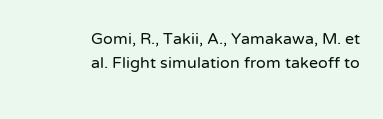Gomi, R., Takii, A., Yamakawa, M. et al. Flight simulation from takeoff to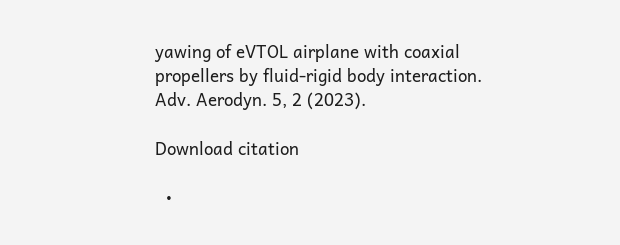yawing of eVTOL airplane with coaxial propellers by fluid-rigid body interaction. Adv. Aerodyn. 5, 2 (2023).

Download citation

  •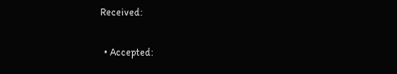Received:

  • Accepted: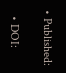• Published:

  • DOI: